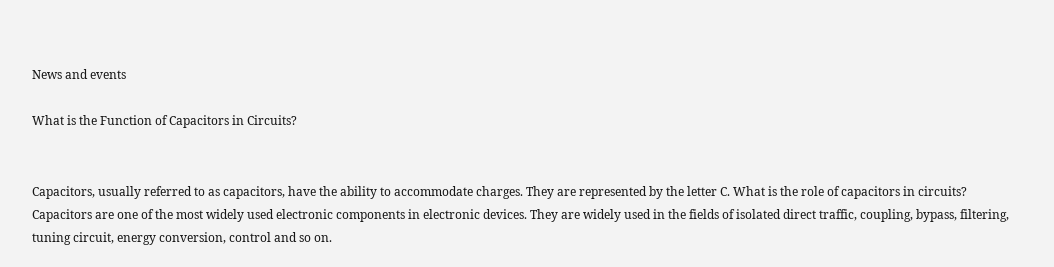News and events

What is the Function of Capacitors in Circuits?


Capacitors, usually referred to as capacitors, have the ability to accommodate charges. They are represented by the letter C. What is the role of capacitors in circuits? Capacitors are one of the most widely used electronic components in electronic devices. They are widely used in the fields of isolated direct traffic, coupling, bypass, filtering, tuning circuit, energy conversion, control and so on.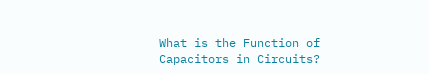What is the Function of Capacitors in Circuits?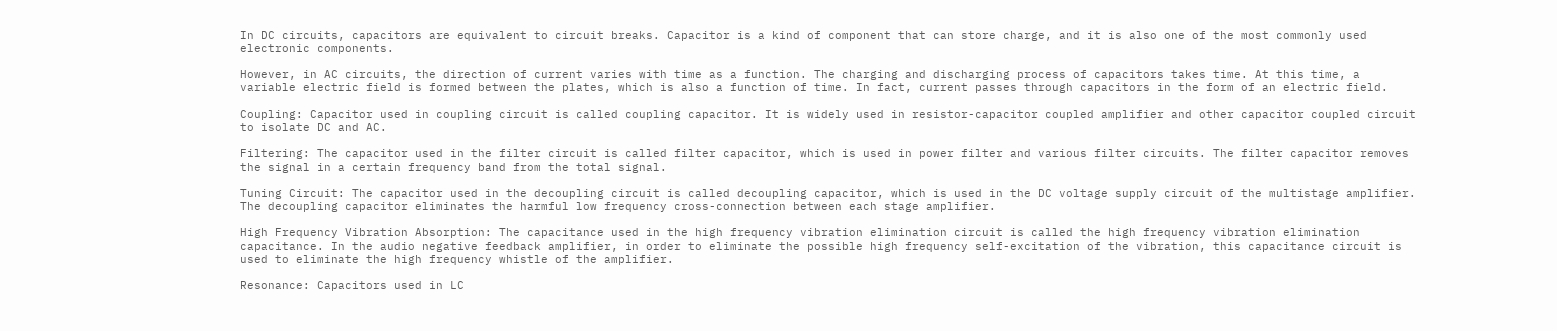In DC circuits, capacitors are equivalent to circuit breaks. Capacitor is a kind of component that can store charge, and it is also one of the most commonly used electronic components.

However, in AC circuits, the direction of current varies with time as a function. The charging and discharging process of capacitors takes time. At this time, a variable electric field is formed between the plates, which is also a function of time. In fact, current passes through capacitors in the form of an electric field.

Coupling: Capacitor used in coupling circuit is called coupling capacitor. It is widely used in resistor-capacitor coupled amplifier and other capacitor coupled circuit to isolate DC and AC.

Filtering: The capacitor used in the filter circuit is called filter capacitor, which is used in power filter and various filter circuits. The filter capacitor removes the signal in a certain frequency band from the total signal.

Tuning Circuit: The capacitor used in the decoupling circuit is called decoupling capacitor, which is used in the DC voltage supply circuit of the multistage amplifier. The decoupling capacitor eliminates the harmful low frequency cross-connection between each stage amplifier.

High Frequency Vibration Absorption: The capacitance used in the high frequency vibration elimination circuit is called the high frequency vibration elimination capacitance. In the audio negative feedback amplifier, in order to eliminate the possible high frequency self-excitation of the vibration, this capacitance circuit is used to eliminate the high frequency whistle of the amplifier.

Resonance: Capacitors used in LC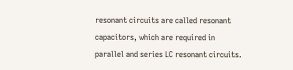resonant circuits are called resonant capacitors, which are required in parallel and series LC resonant circuits.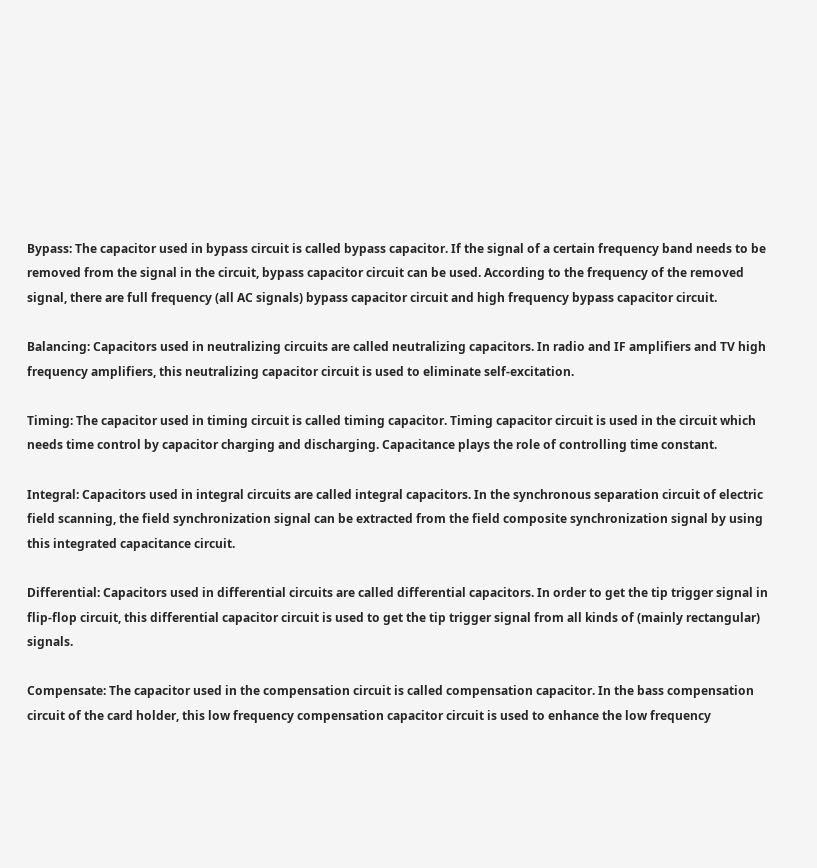Bypass: The capacitor used in bypass circuit is called bypass capacitor. If the signal of a certain frequency band needs to be removed from the signal in the circuit, bypass capacitor circuit can be used. According to the frequency of the removed signal, there are full frequency (all AC signals) bypass capacitor circuit and high frequency bypass capacitor circuit.

Balancing: Capacitors used in neutralizing circuits are called neutralizing capacitors. In radio and IF amplifiers and TV high frequency amplifiers, this neutralizing capacitor circuit is used to eliminate self-excitation.

Timing: The capacitor used in timing circuit is called timing capacitor. Timing capacitor circuit is used in the circuit which needs time control by capacitor charging and discharging. Capacitance plays the role of controlling time constant.

Integral: Capacitors used in integral circuits are called integral capacitors. In the synchronous separation circuit of electric field scanning, the field synchronization signal can be extracted from the field composite synchronization signal by using this integrated capacitance circuit.

Differential: Capacitors used in differential circuits are called differential capacitors. In order to get the tip trigger signal in flip-flop circuit, this differential capacitor circuit is used to get the tip trigger signal from all kinds of (mainly rectangular) signals.

Compensate: The capacitor used in the compensation circuit is called compensation capacitor. In the bass compensation circuit of the card holder, this low frequency compensation capacitor circuit is used to enhance the low frequency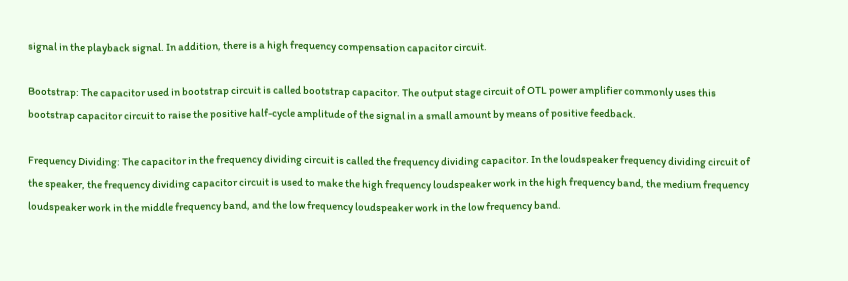signal in the playback signal. In addition, there is a high frequency compensation capacitor circuit.

Bootstrap: The capacitor used in bootstrap circuit is called bootstrap capacitor. The output stage circuit of OTL power amplifier commonly uses this bootstrap capacitor circuit to raise the positive half-cycle amplitude of the signal in a small amount by means of positive feedback.

Frequency Dividing: The capacitor in the frequency dividing circuit is called the frequency dividing capacitor. In the loudspeaker frequency dividing circuit of the speaker, the frequency dividing capacitor circuit is used to make the high frequency loudspeaker work in the high frequency band, the medium frequency loudspeaker work in the middle frequency band, and the low frequency loudspeaker work in the low frequency band.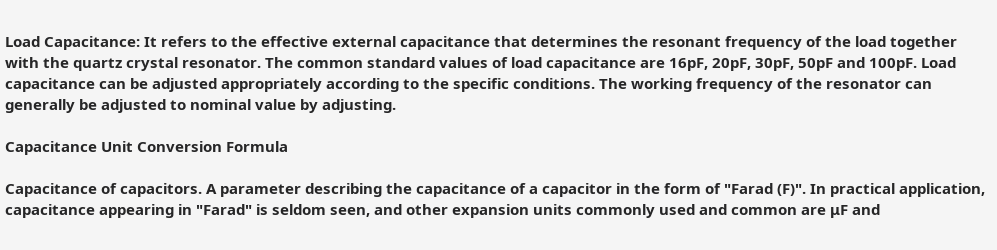Load Capacitance: It refers to the effective external capacitance that determines the resonant frequency of the load together with the quartz crystal resonator. The common standard values of load capacitance are 16pF, 20pF, 30pF, 50pF and 100pF. Load capacitance can be adjusted appropriately according to the specific conditions. The working frequency of the resonator can generally be adjusted to nominal value by adjusting.

Capacitance Unit Conversion Formula

Capacitance of capacitors. A parameter describing the capacitance of a capacitor in the form of "Farad (F)". In practical application, capacitance appearing in "Farad" is seldom seen, and other expansion units commonly used and common are μF and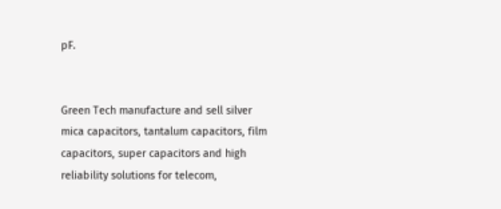pF.


Green Tech manufacture and sell silver mica capacitors, tantalum capacitors, film capacitors, super capacitors and high reliability solutions for telecom,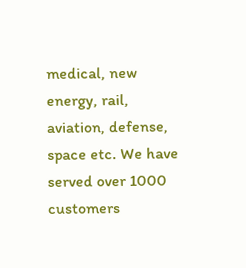medical, new energy, rail, aviation, defense, space etc. We have served over 1000 customers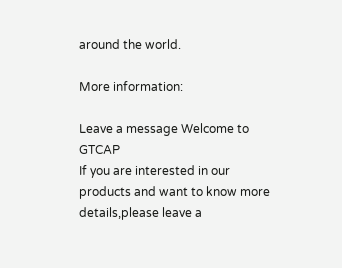around the world.

More information:

Leave a message Welcome to GTCAP
If you are interested in our products and want to know more details,please leave a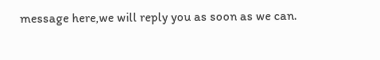message here,we will reply you as soon as we can.